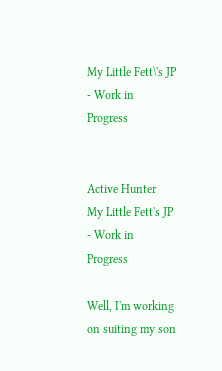My Little Fett\'s JP - Work in Progress


Active Hunter
My Little Fett's JP - Work in Progress

Well, I'm working on suiting my son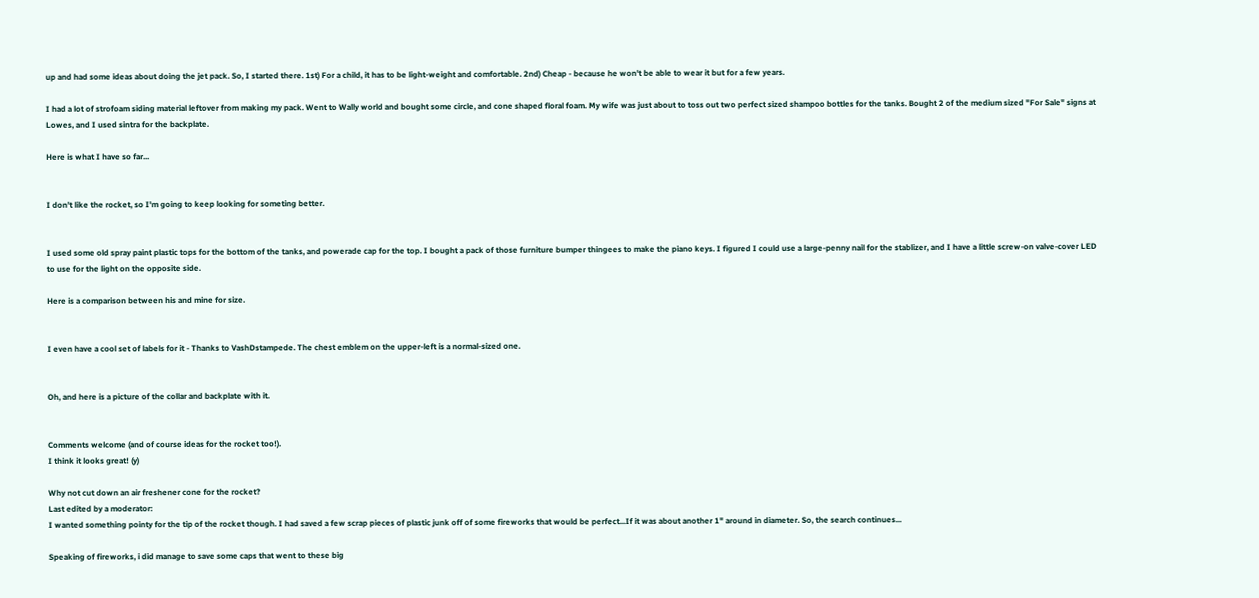up and had some ideas about doing the jet pack. So, I started there. 1st) For a child, it has to be light-weight and comfortable. 2nd) Cheap - because he won't be able to wear it but for a few years.

I had a lot of strofoam siding material leftover from making my pack. Went to Wally world and bought some circle, and cone shaped floral foam. My wife was just about to toss out two perfect sized shampoo bottles for the tanks. Bought 2 of the medium sized "For Sale" signs at Lowes, and I used sintra for the backplate.

Here is what I have so far...


I don't like the rocket, so I'm going to keep looking for someting better.


I used some old spray paint plastic tops for the bottom of the tanks, and powerade cap for the top. I bought a pack of those furniture bumper thingees to make the piano keys. I figured I could use a large-penny nail for the stablizer, and I have a little screw-on valve-cover LED to use for the light on the opposite side.

Here is a comparison between his and mine for size.


I even have a cool set of labels for it - Thanks to VashDstampede. The chest emblem on the upper-left is a normal-sized one.


Oh, and here is a picture of the collar and backplate with it.


Comments welcome (and of course ideas for the rocket too!).
I think it looks great! (y)

Why not cut down an air freshener cone for the rocket?
Last edited by a moderator:
I wanted something pointy for the tip of the rocket though. I had saved a few scrap pieces of plastic junk off of some fireworks that would be perfect...If it was about another 1" around in diameter. So, the search continues...

Speaking of fireworks, i did manage to save some caps that went to these big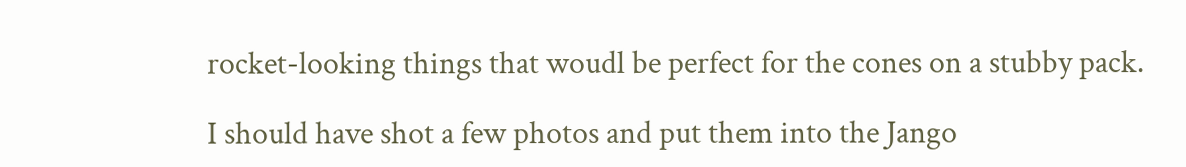rocket-looking things that woudl be perfect for the cones on a stubby pack.

I should have shot a few photos and put them into the Jango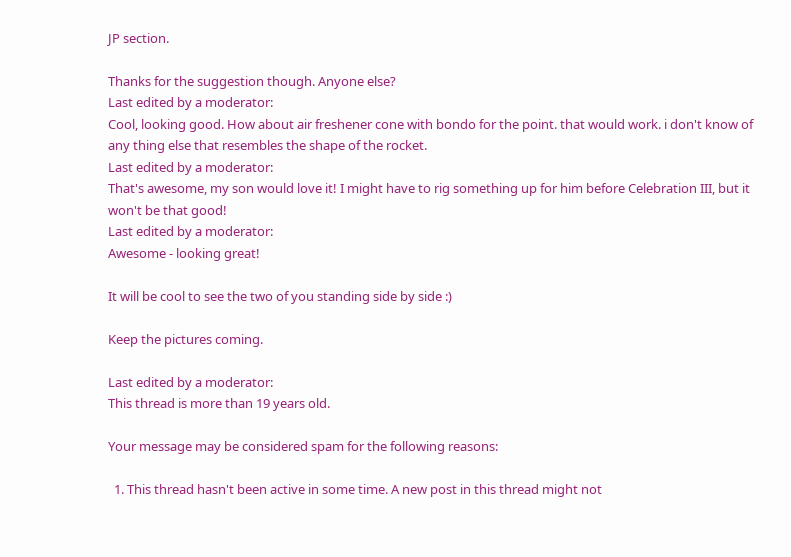JP section.

Thanks for the suggestion though. Anyone else?
Last edited by a moderator:
Cool, looking good. How about air freshener cone with bondo for the point. that would work. i don't know of any thing else that resembles the shape of the rocket.
Last edited by a moderator:
That's awesome, my son would love it! I might have to rig something up for him before Celebration III, but it won't be that good!
Last edited by a moderator:
Awesome - looking great!

It will be cool to see the two of you standing side by side :)

Keep the pictures coming.

Last edited by a moderator:
This thread is more than 19 years old.

Your message may be considered spam for the following reasons:

  1. This thread hasn't been active in some time. A new post in this thread might not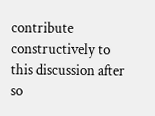contribute constructively to this discussion after so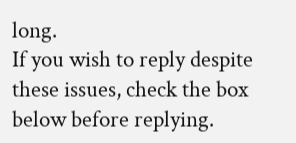long.
If you wish to reply despite these issues, check the box below before replying.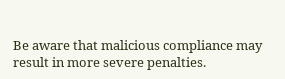Be aware that malicious compliance may result in more severe penalties.